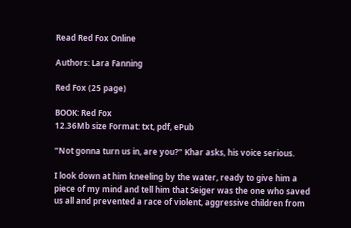Read Red Fox Online

Authors: Lara Fanning

Red Fox (25 page)

BOOK: Red Fox
12.36Mb size Format: txt, pdf, ePub

“Not gonna turn us in, are you?” Khar asks, his voice serious.

I look down at him kneeling by the water, ready to give him a piece of my mind and tell him that Seiger was the one who saved us all and prevented a race of violent, aggressive children from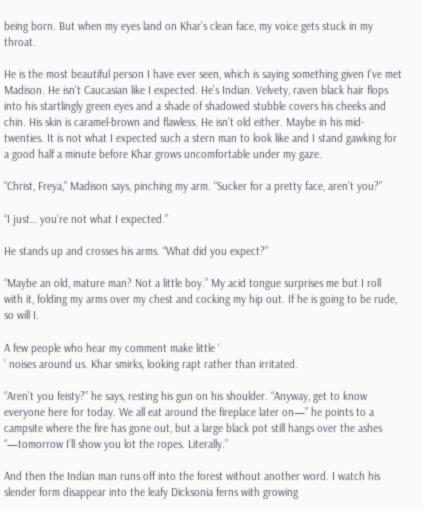being born. But when my eyes land on Khar’s clean face, my voice gets stuck in my throat.

He is the most beautiful person I have ever seen, which is saying something given I’ve met Madison. He isn’t Caucasian like I expected. He’s Indian. Velvety, raven black hair flops into his startlingly green eyes and a shade of shadowed stubble covers his cheeks and chin. His skin is caramel-brown and flawless. He isn’t old either. Maybe in his mid-twenties. It is not what I expected such a stern man to look like and I stand gawking for a good half a minute before Khar grows uncomfortable under my gaze.

“Christ, Freya,” Madison says, pinching my arm. “Sucker for a pretty face, aren’t you?”

“I just… you’re not what I expected.”

He stands up and crosses his arms. “What did you expect?”

“Maybe an old, mature man? Not a little boy.” My acid tongue surprises me but I roll with it, folding my arms over my chest and cocking my hip out. If he is going to be rude, so will I.

A few people who hear my comment make little ‘
’ noises around us. Khar smirks, looking rapt rather than irritated.

“Aren’t you feisty?” he says, resting his gun on his shoulder. “Anyway, get to know everyone here for today. We all eat around the fireplace later on—” he points to a campsite where the fire has gone out, but a large black pot still hangs over the ashes “—tomorrow I’ll show you lot the ropes. Literally.”

And then the Indian man runs off into the forest without another word. I watch his slender form disappear into the leafy Dicksonia ferns with growing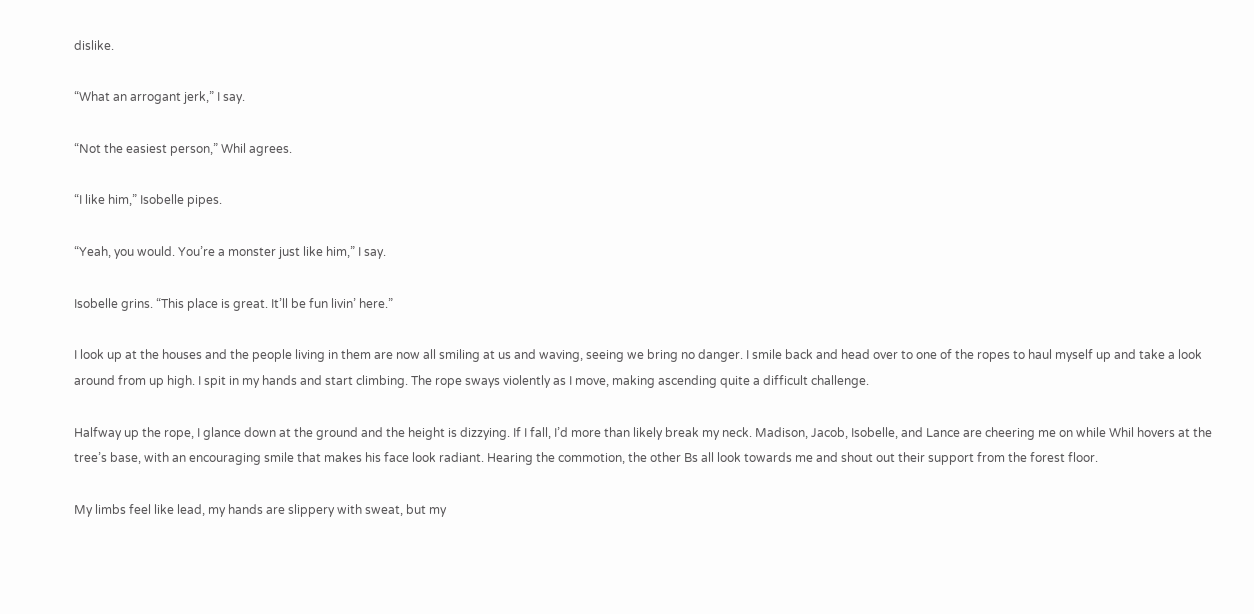dislike.

“What an arrogant jerk,” I say.

“Not the easiest person,” Whil agrees.

“I like him,” Isobelle pipes.

“Yeah, you would. You’re a monster just like him,” I say.

Isobelle grins. “This place is great. It’ll be fun livin’ here.”

I look up at the houses and the people living in them are now all smiling at us and waving, seeing we bring no danger. I smile back and head over to one of the ropes to haul myself up and take a look around from up high. I spit in my hands and start climbing. The rope sways violently as I move, making ascending quite a difficult challenge.

Halfway up the rope, I glance down at the ground and the height is dizzying. If I fall, I’d more than likely break my neck. Madison, Jacob, Isobelle, and Lance are cheering me on while Whil hovers at the tree’s base, with an encouraging smile that makes his face look radiant. Hearing the commotion, the other Bs all look towards me and shout out their support from the forest floor.

My limbs feel like lead, my hands are slippery with sweat, but my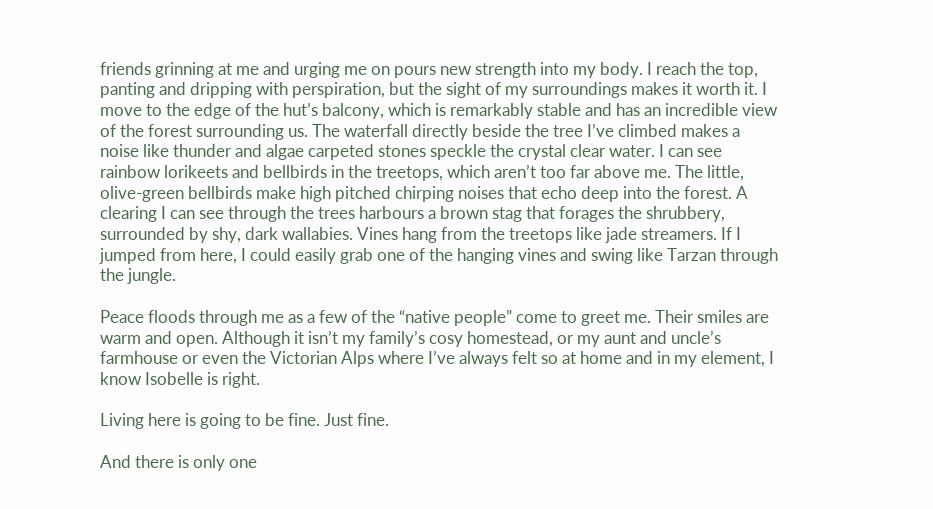friends grinning at me and urging me on pours new strength into my body. I reach the top, panting and dripping with perspiration, but the sight of my surroundings makes it worth it. I move to the edge of the hut’s balcony, which is remarkably stable and has an incredible view of the forest surrounding us. The waterfall directly beside the tree I’ve climbed makes a noise like thunder and algae carpeted stones speckle the crystal clear water. I can see rainbow lorikeets and bellbirds in the treetops, which aren’t too far above me. The little, olive-green bellbirds make high pitched chirping noises that echo deep into the forest. A clearing I can see through the trees harbours a brown stag that forages the shrubbery, surrounded by shy, dark wallabies. Vines hang from the treetops like jade streamers. If I jumped from here, I could easily grab one of the hanging vines and swing like Tarzan through the jungle.

Peace floods through me as a few of the “native people” come to greet me. Their smiles are warm and open. Although it isn’t my family’s cosy homestead, or my aunt and uncle’s farmhouse or even the Victorian Alps where I’ve always felt so at home and in my element, I know Isobelle is right.

Living here is going to be fine. Just fine.

And there is only one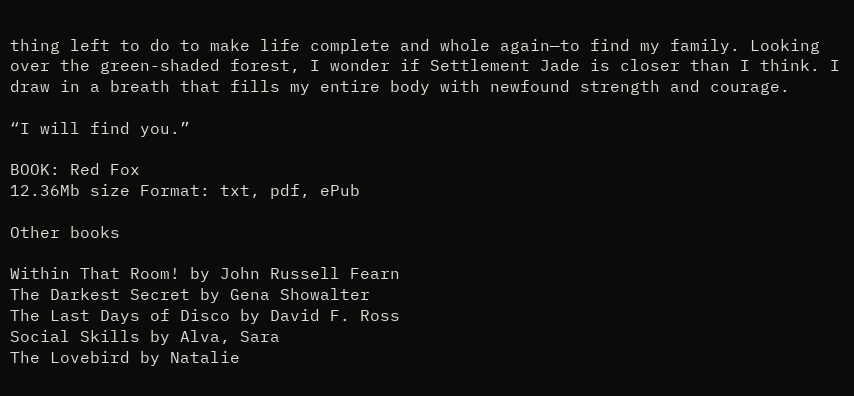thing left to do to make life complete and whole again—to find my family. Looking over the green-shaded forest, I wonder if Settlement Jade is closer than I think. I draw in a breath that fills my entire body with newfound strength and courage.

“I will find you.”

BOOK: Red Fox
12.36Mb size Format: txt, pdf, ePub

Other books

Within That Room! by John Russell Fearn
The Darkest Secret by Gena Showalter
The Last Days of Disco by David F. Ross
Social Skills by Alva, Sara
The Lovebird by Natalie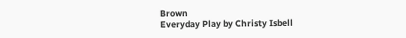Brown
Everyday Play by Christy Isbell